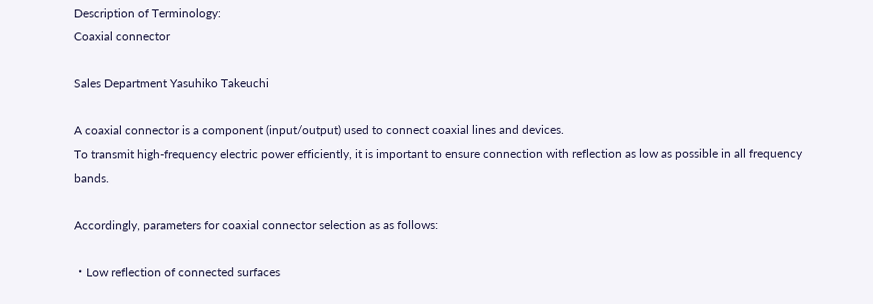Description of Terminology:
Coaxial connector

Sales Department Yasuhiko Takeuchi

A coaxial connector is a component (input/output) used to connect coaxial lines and devices.
To transmit high-frequency electric power efficiently, it is important to ensure connection with reflection as low as possible in all frequency bands.

Accordingly, parameters for coaxial connector selection as as follows:

・Low reflection of connected surfaces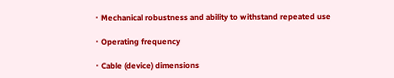・Mechanical robustness and ability to withstand repeated use

・Operating frequency

・Cable (device) dimensions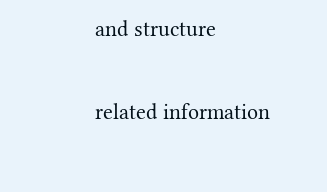and structure

related information